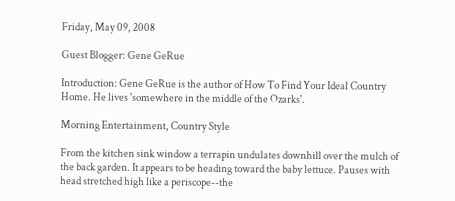Friday, May 09, 2008

Guest Blogger: Gene GeRue

Introduction: Gene GeRue is the author of How To Find Your Ideal Country Home. He lives 'somewhere in the middle of the Ozarks'.

Morning Entertainment, Country Style

From the kitchen sink window a terrapin undulates downhill over the mulch of the back garden. It appears to be heading toward the baby lettuce. Pauses with head stretched high like a periscope--the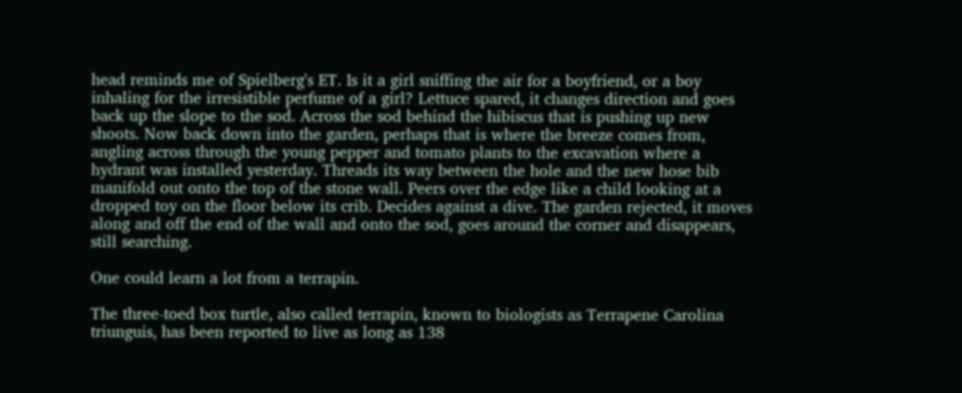head reminds me of Spielberg's ET. Is it a girl sniffing the air for a boyfriend, or a boy inhaling for the irresistible perfume of a girl? Lettuce spared, it changes direction and goes back up the slope to the sod. Across the sod behind the hibiscus that is pushing up new shoots. Now back down into the garden, perhaps that is where the breeze comes from, angling across through the young pepper and tomato plants to the excavation where a hydrant was installed yesterday. Threads its way between the hole and the new hose bib manifold out onto the top of the stone wall. Peers over the edge like a child looking at a dropped toy on the floor below its crib. Decides against a dive. The garden rejected, it moves along and off the end of the wall and onto the sod, goes around the corner and disappears, still searching.

One could learn a lot from a terrapin.

The three-toed box turtle, also called terrapin, known to biologists as Terrapene Carolina triunguis, has been reported to live as long as 138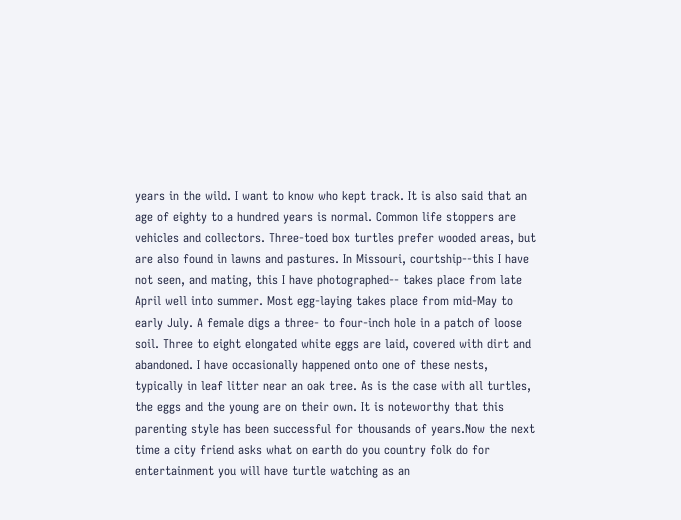years in the wild. I want to know who kept track. It is also said that an age of eighty to a hundred years is normal. Common life stoppers are vehicles and collectors. Three-toed box turtles prefer wooded areas, but are also found in lawns and pastures. In Missouri, courtship--this I have not seen, and mating, this I have photographed-- takes place from late April well into summer. Most egg-laying takes place from mid-May to early July. A female digs a three- to four-inch hole in a patch of loose soil. Three to eight elongated white eggs are laid, covered with dirt and abandoned. I have occasionally happened onto one of these nests, typically in leaf litter near an oak tree. As is the case with all turtles, the eggs and the young are on their own. It is noteworthy that this parenting style has been successful for thousands of years.Now the next time a city friend asks what on earth do you country folk do for entertainment you will have turtle watching as an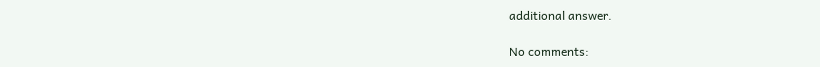additional answer.

No comments: